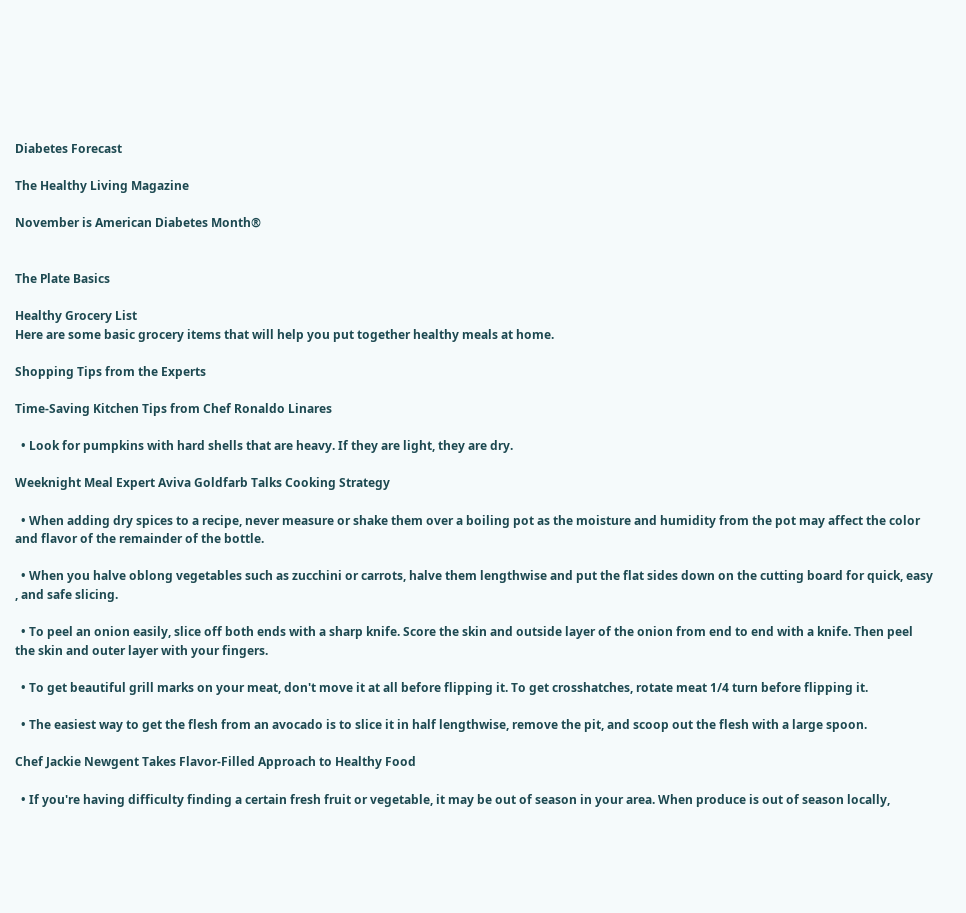Diabetes Forecast

The Healthy Living Magazine

November is American Diabetes Month®


The Plate Basics

Healthy Grocery List
Here are some basic grocery items that will help you put together healthy meals at home.

Shopping Tips from the Experts

Time-Saving Kitchen Tips from Chef Ronaldo Linares

  • Look for pumpkins with hard shells that are heavy. If they are light, they are dry.

Weeknight Meal Expert Aviva Goldfarb Talks Cooking Strategy

  • When adding dry spices to a recipe, never measure or shake them over a boiling pot as the moisture and humidity from the pot may affect the color and flavor of the remainder of the bottle.

  • When you halve oblong vegetables such as zucchini or carrots, halve them lengthwise and put the flat sides down on the cutting board for quick, easy , and safe slicing.

  • To peel an onion easily, slice off both ends with a sharp knife. Score the skin and outside layer of the onion from end to end with a knife. Then peel the skin and outer layer with your fingers.

  • To get beautiful grill marks on your meat, don't move it at all before flipping it. To get crosshatches, rotate meat 1/4 turn before flipping it.

  • The easiest way to get the flesh from an avocado is to slice it in half lengthwise, remove the pit, and scoop out the flesh with a large spoon.

Chef Jackie Newgent Takes Flavor-Filled Approach to Healthy Food

  • If you're having difficulty finding a certain fresh fruit or vegetable, it may be out of season in your area. When produce is out of season locally,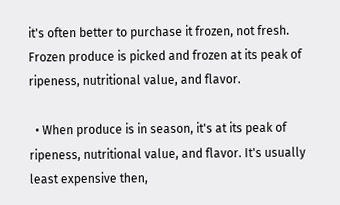it's often better to purchase it frozen, not fresh. Frozen produce is picked and frozen at its peak of ripeness, nutritional value, and flavor.

  • When produce is in season, it's at its peak of ripeness, nutritional value, and flavor. It's usually least expensive then,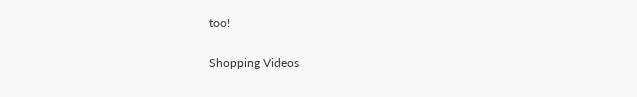too!

Shopping Videos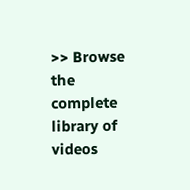>> Browse the complete library of videos